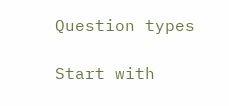Question types

Start with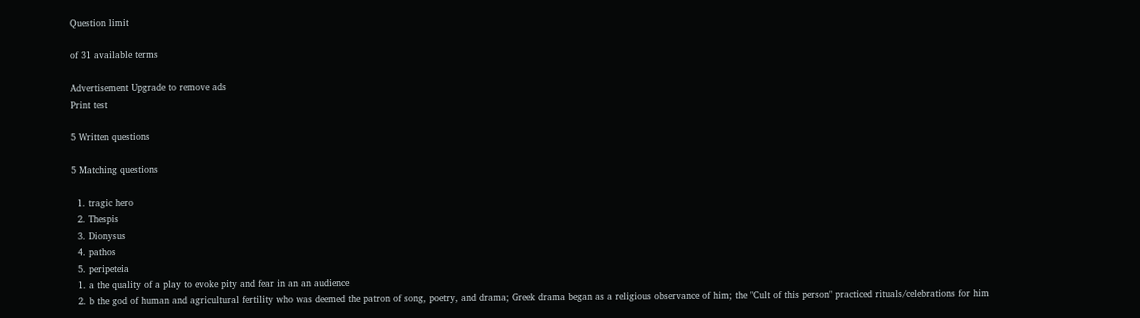Question limit

of 31 available terms

Advertisement Upgrade to remove ads
Print test

5 Written questions

5 Matching questions

  1. tragic hero
  2. Thespis
  3. Dionysus
  4. pathos
  5. peripeteia
  1. a the quality of a play to evoke pity and fear in an an audience
  2. b the god of human and agricultural fertility who was deemed the patron of song, poetry, and drama; Greek drama began as a religious observance of him; the "Cult of this person" practiced rituals/celebrations for him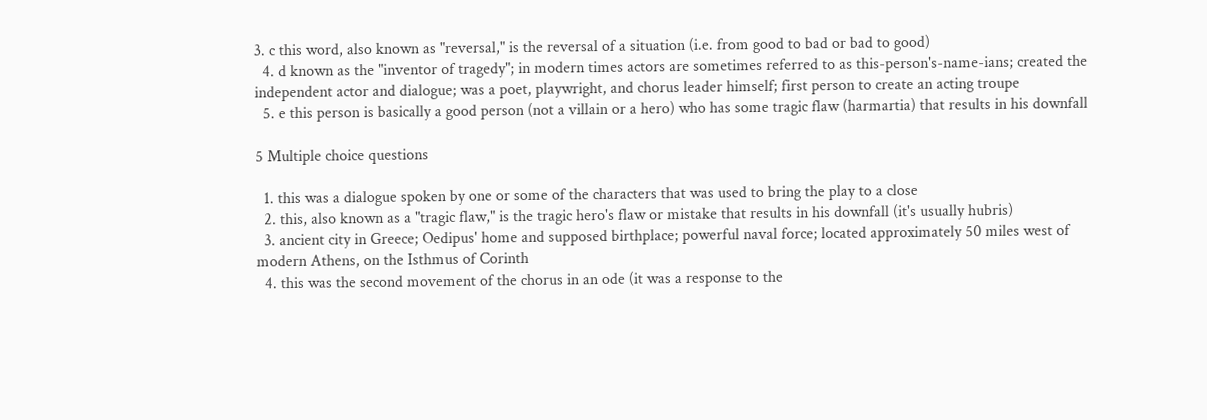3. c this word, also known as "reversal," is the reversal of a situation (i.e. from good to bad or bad to good)
  4. d known as the "inventor of tragedy"; in modern times actors are sometimes referred to as this-person's-name-ians; created the independent actor and dialogue; was a poet, playwright, and chorus leader himself; first person to create an acting troupe
  5. e this person is basically a good person (not a villain or a hero) who has some tragic flaw (harmartia) that results in his downfall

5 Multiple choice questions

  1. this was a dialogue spoken by one or some of the characters that was used to bring the play to a close
  2. this, also known as a "tragic flaw," is the tragic hero's flaw or mistake that results in his downfall (it's usually hubris)
  3. ancient city in Greece; Oedipus' home and supposed birthplace; powerful naval force; located approximately 50 miles west of modern Athens, on the Isthmus of Corinth
  4. this was the second movement of the chorus in an ode (it was a response to the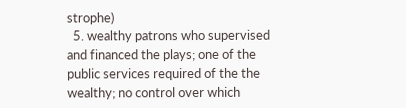strophe)
  5. wealthy patrons who supervised and financed the plays; one of the public services required of the the wealthy; no control over which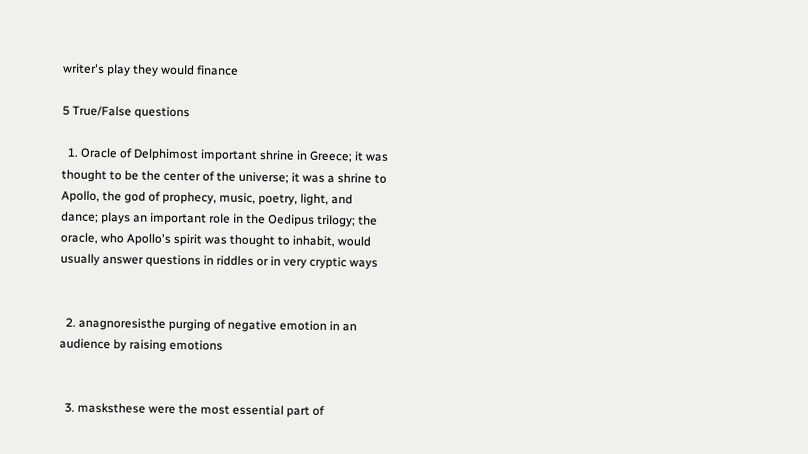writer's play they would finance

5 True/False questions

  1. Oracle of Delphimost important shrine in Greece; it was thought to be the center of the universe; it was a shrine to Apollo, the god of prophecy, music, poetry, light, and dance; plays an important role in the Oedipus trilogy; the oracle, who Apollo's spirit was thought to inhabit, would usually answer questions in riddles or in very cryptic ways


  2. anagnoresisthe purging of negative emotion in an audience by raising emotions


  3. masksthese were the most essential part of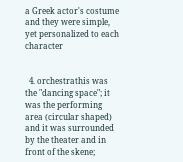a Greek actor's costume and they were simple, yet personalized to each character


  4. orchestrathis was the "dancing space"; it was the performing area (circular shaped) and it was surrounded by the theater and in front of the skene;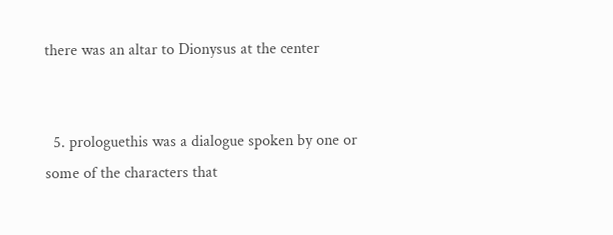there was an altar to Dionysus at the center


  5. prologuethis was a dialogue spoken by one or some of the characters that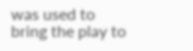was used to bring the play to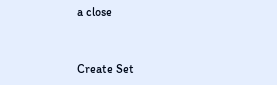a close


Create Set